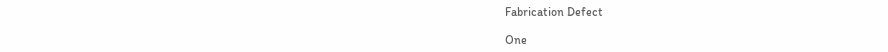Fabrication Defect

One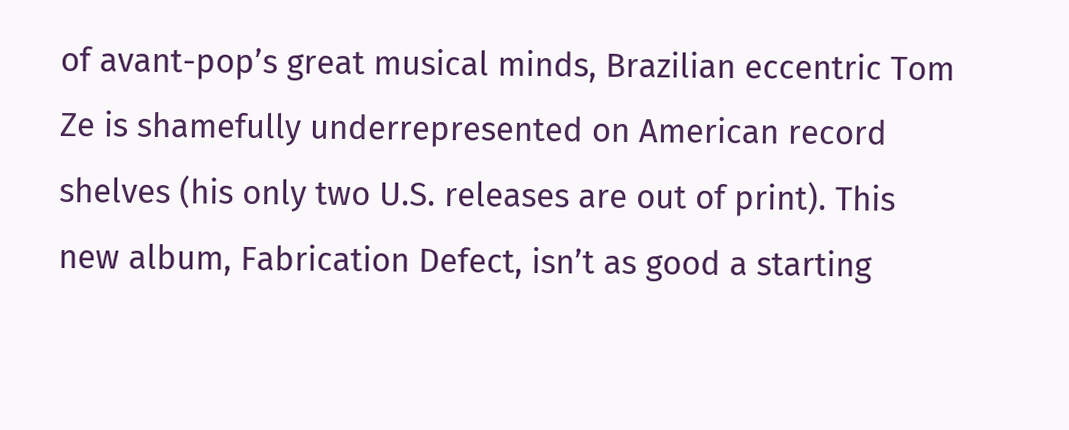of avant-pop’s great musical minds, Brazilian eccentric Tom Ze is shamefully underrepresented on American record shelves (his only two U.S. releases are out of print). This new album, Fabrication Defect, isn’t as good a starting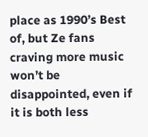place as 1990’s Best of, but Ze fans craving more music won’t be disappointed, even if it is both less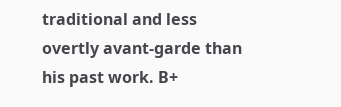traditional and less overtly avant-garde than his past work. B+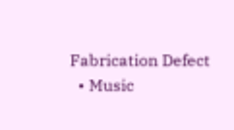Fabrication Defect
  • Music